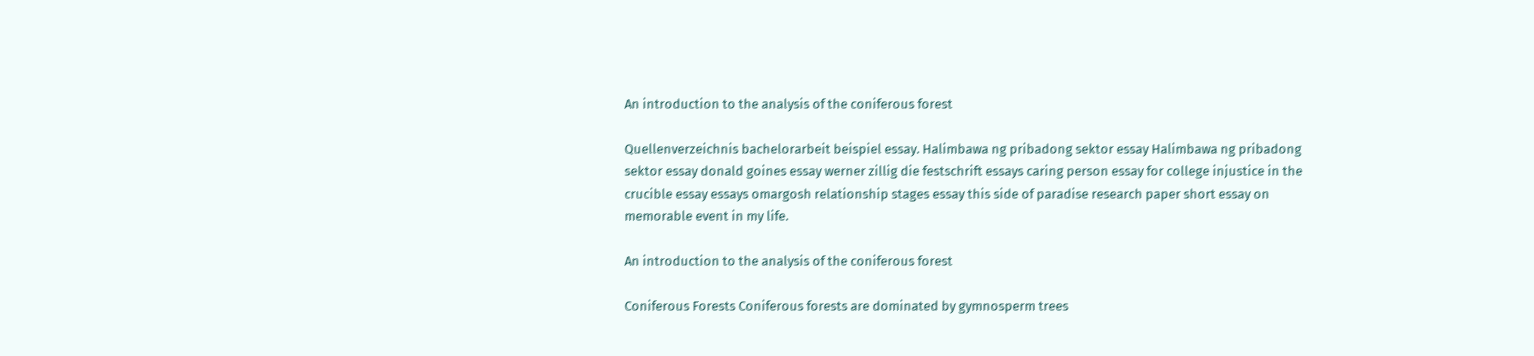An introduction to the analysis of the coniferous forest

Quellenverzeichnis bachelorarbeit beispiel essay. Halimbawa ng pribadong sektor essay Halimbawa ng pribadong sektor essay donald goines essay werner zillig die festschrift essays caring person essay for college injustice in the crucible essay essays omargosh relationship stages essay this side of paradise research paper short essay on memorable event in my life.

An introduction to the analysis of the coniferous forest

Coniferous Forests Coniferous forests are dominated by gymnosperm trees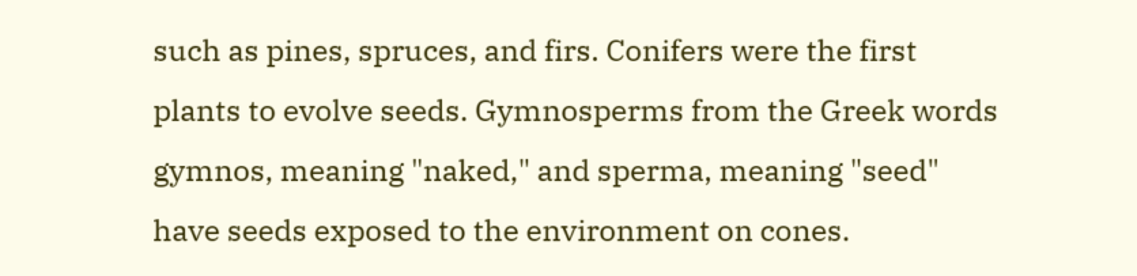such as pines, spruces, and firs. Conifers were the first plants to evolve seeds. Gymnosperms from the Greek words gymnos, meaning "naked," and sperma, meaning "seed" have seeds exposed to the environment on cones.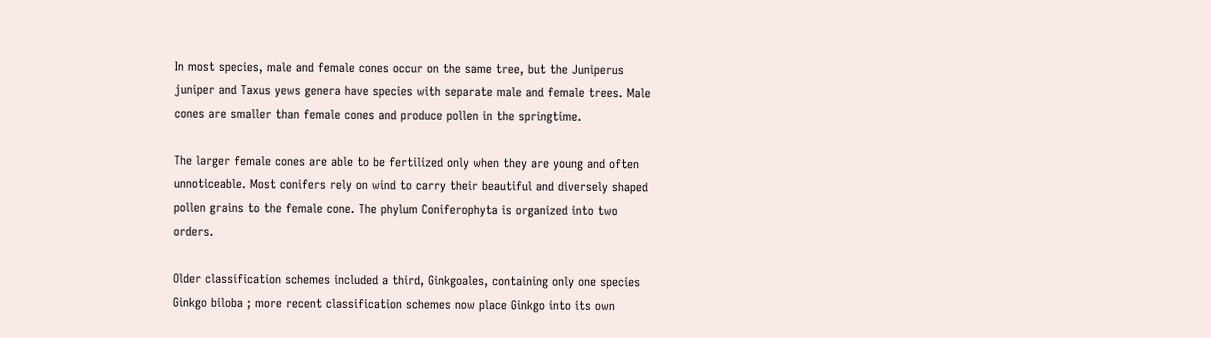In most species, male and female cones occur on the same tree, but the Juniperus juniper and Taxus yews genera have species with separate male and female trees. Male cones are smaller than female cones and produce pollen in the springtime.

The larger female cones are able to be fertilized only when they are young and often unnoticeable. Most conifers rely on wind to carry their beautiful and diversely shaped pollen grains to the female cone. The phylum Coniferophyta is organized into two orders.

Older classification schemes included a third, Ginkgoales, containing only one species Ginkgo biloba ; more recent classification schemes now place Ginkgo into its own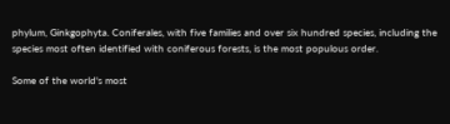phylum, Ginkgophyta. Coniferales, with five families and over six hundred species, including the species most often identified with coniferous forests, is the most populous order.

Some of the world's most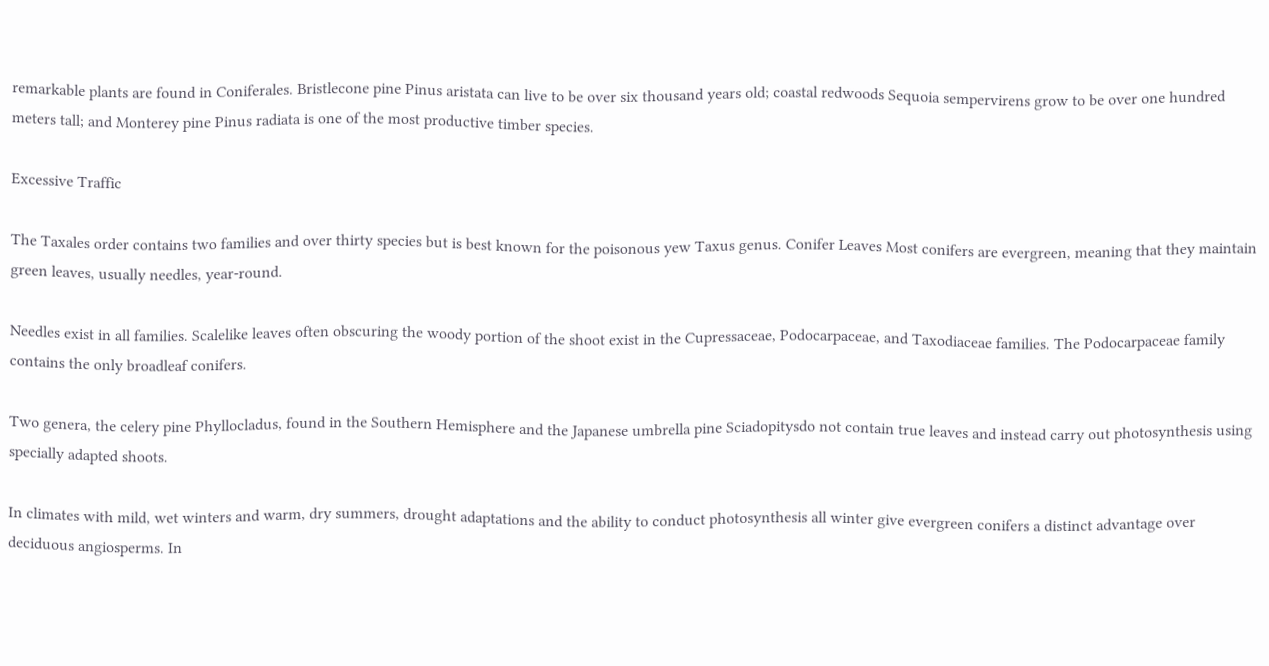remarkable plants are found in Coniferales. Bristlecone pine Pinus aristata can live to be over six thousand years old; coastal redwoods Sequoia sempervirens grow to be over one hundred meters tall; and Monterey pine Pinus radiata is one of the most productive timber species.

Excessive Traffic

The Taxales order contains two families and over thirty species but is best known for the poisonous yew Taxus genus. Conifer Leaves Most conifers are evergreen, meaning that they maintain green leaves, usually needles, year-round.

Needles exist in all families. Scalelike leaves often obscuring the woody portion of the shoot exist in the Cupressaceae, Podocarpaceae, and Taxodiaceae families. The Podocarpaceae family contains the only broadleaf conifers.

Two genera, the celery pine Phyllocladus, found in the Southern Hemisphere and the Japanese umbrella pine Sciadopitysdo not contain true leaves and instead carry out photosynthesis using specially adapted shoots.

In climates with mild, wet winters and warm, dry summers, drought adaptations and the ability to conduct photosynthesis all winter give evergreen conifers a distinct advantage over deciduous angiosperms. In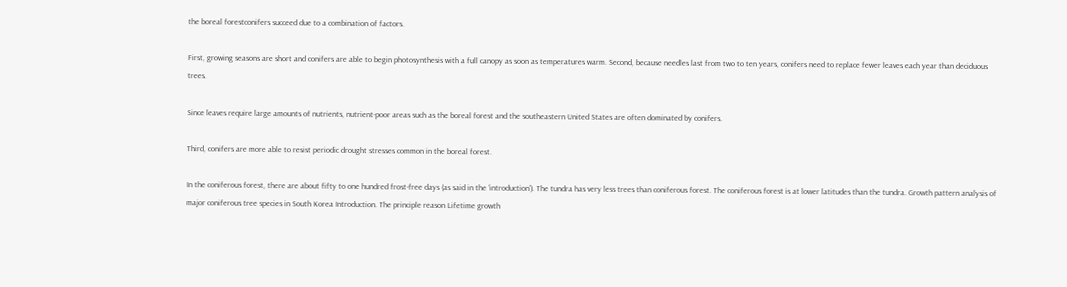the boreal forestconifers succeed due to a combination of factors.

First, growing seasons are short and conifers are able to begin photosynthesis with a full canopy as soon as temperatures warm. Second, because needles last from two to ten years, conifers need to replace fewer leaves each year than deciduous trees.

Since leaves require large amounts of nutrients, nutrient-poor areas such as the boreal forest and the southeastern United States are often dominated by conifers.

Third, conifers are more able to resist periodic drought stresses common in the boreal forest.

In the coniferous forest, there are about fifty to one hundred frost-free days (as said in the ‘introduction’). The tundra has very less trees than coniferous forest. The coniferous forest is at lower latitudes than the tundra. Growth pattern analysis of major coniferous tree species in South Korea Introduction. The principle reason Lifetime growth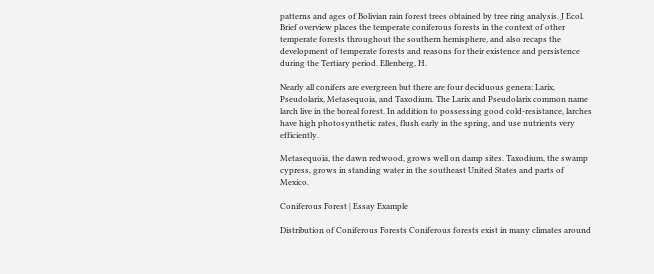patterns and ages of Bolivian rain forest trees obtained by tree ring analysis. J Ecol. Brief overview places the temperate coniferous forests in the context of other temperate forests throughout the southern hemisphere, and also recaps the development of temperate forests and reasons for their existence and persistence during the Tertiary period. Ellenberg, H.

Nearly all conifers are evergreen but there are four deciduous genera: Larix, Pseudolarix, Metasequoia, and Taxodium. The Larix and Pseudolarix common name larch live in the boreal forest. In addition to possessing good cold-resistance, larches have high photosynthetic rates, flush early in the spring, and use nutrients very efficiently.

Metasequoia, the dawn redwood, grows well on damp sites. Taxodium, the swamp cypress, grows in standing water in the southeast United States and parts of Mexico.

Coniferous Forest | Essay Example

Distribution of Coniferous Forests Coniferous forests exist in many climates around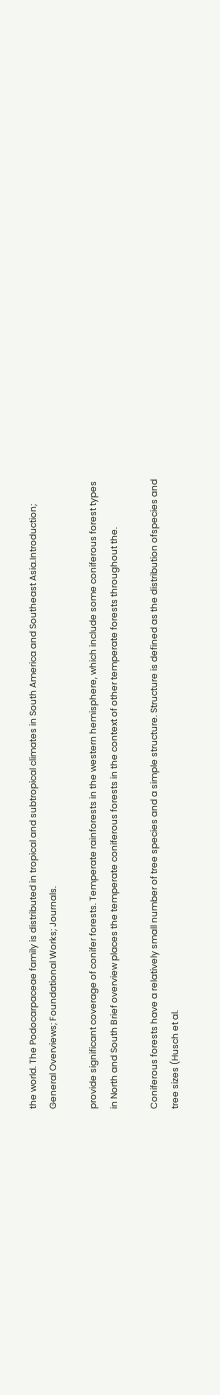the world. The Podocarpaceae family is distributed in tropical and subtropical climates in South America and Southeast Asia.Introduction; General Overviews; Foundational Works; Journals.

provide significant coverage of conifer forests. Temperate rainforests in the western hemisphere, which include some coniferous forest types in North and South Brief overview places the temperate coniferous forests in the context of other temperate forests throughout the.

Coniferous forests have a relatively small number of tree species and a simple structure. Structure is defined as the distribution ofspecies and tree sizes (Husch et al.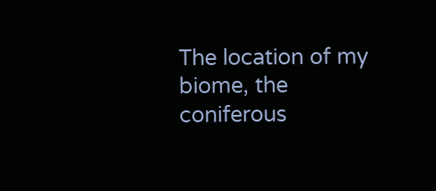The location of my biome, the coniferous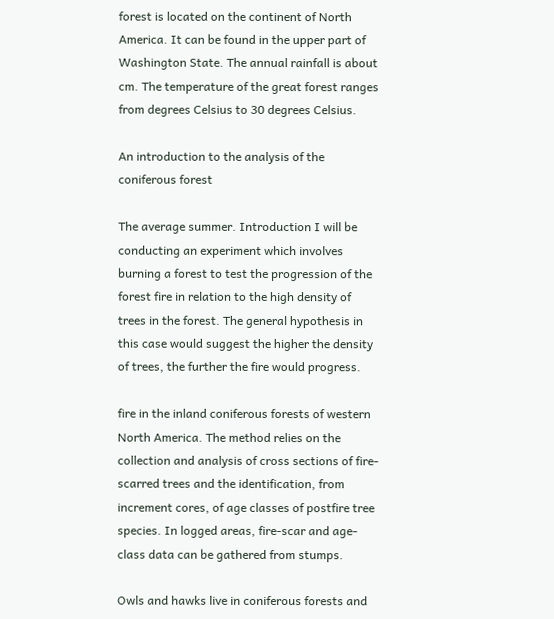forest is located on the continent of North America. It can be found in the upper part of Washington State. The annual rainfall is about cm. The temperature of the great forest ranges from degrees Celsius to 30 degrees Celsius.

An introduction to the analysis of the coniferous forest

The average summer. Introduction I will be conducting an experiment which involves burning a forest to test the progression of the forest fire in relation to the high density of trees in the forest. The general hypothesis in this case would suggest the higher the density of trees, the further the fire would progress.

fire in the inland coniferous forests of western North America. The method relies on the collection and analysis of cross sections of fire-scarred trees and the identification, from increment cores, of age classes of postfire tree species. In logged areas, fire-scar and age-class data can be gathered from stumps.

Owls and hawks live in coniferous forests and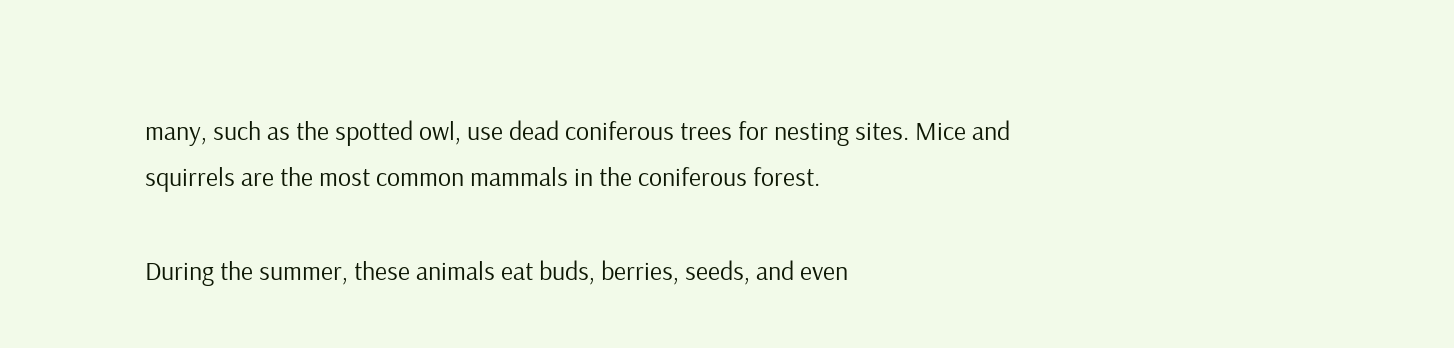many, such as the spotted owl, use dead coniferous trees for nesting sites. Mice and squirrels are the most common mammals in the coniferous forest.

During the summer, these animals eat buds, berries, seeds, and even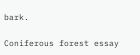bark.

Coniferous forest essay